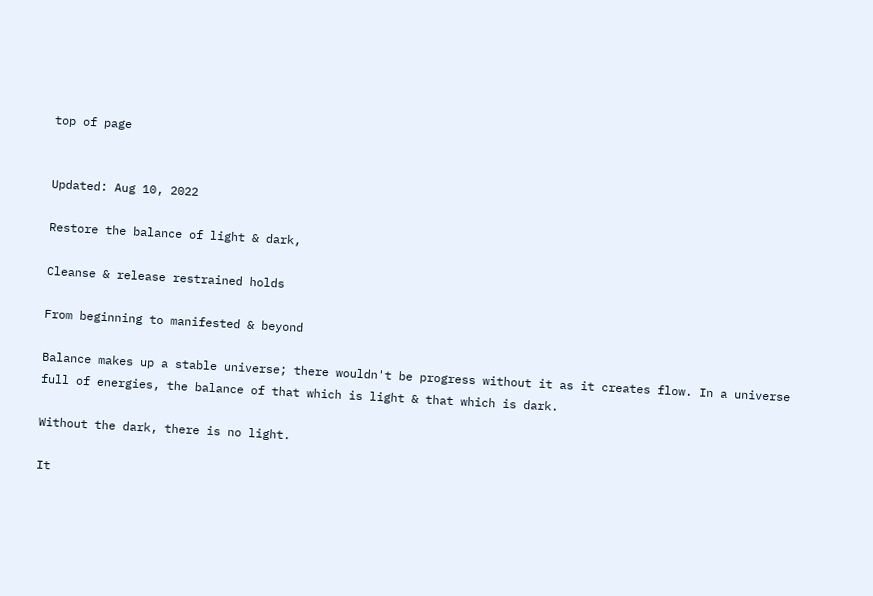top of page


Updated: Aug 10, 2022

Restore the balance of light & dark,

Cleanse & release restrained holds

From beginning to manifested & beyond

Balance makes up a stable universe; there wouldn't be progress without it as it creates flow. In a universe full of energies, the balance of that which is light & that which is dark.

Without the dark, there is no light.

It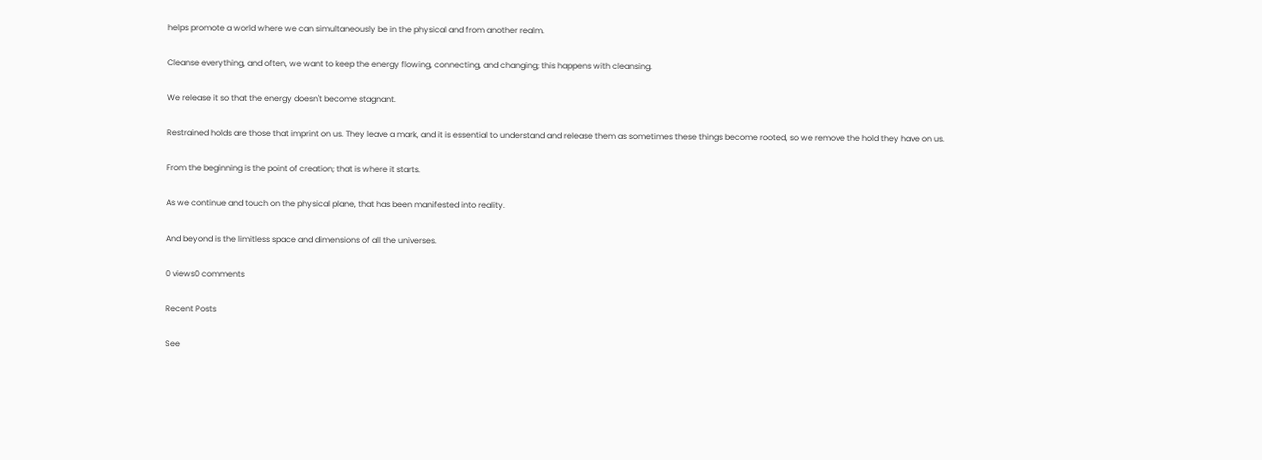helps promote a world where we can simultaneously be in the physical and from another realm.

Cleanse everything, and often, we want to keep the energy flowing, connecting, and changing; this happens with cleansing.

We release it so that the energy doesn't become stagnant.

Restrained holds are those that imprint on us. They leave a mark, and it is essential to understand and release them as sometimes these things become rooted, so we remove the hold they have on us.

From the beginning is the point of creation; that is where it starts.

As we continue and touch on the physical plane, that has been manifested into reality.

And beyond is the limitless space and dimensions of all the universes.

0 views0 comments

Recent Posts

See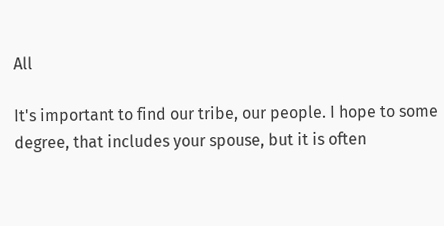All

It's important to find our tribe, our people. I hope to some degree, that includes your spouse, but it is often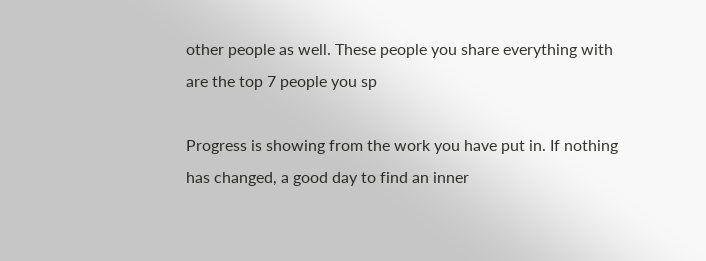other people as well. These people you share everything with are the top 7 people you sp

Progress is showing from the work you have put in. If nothing has changed, a good day to find an inner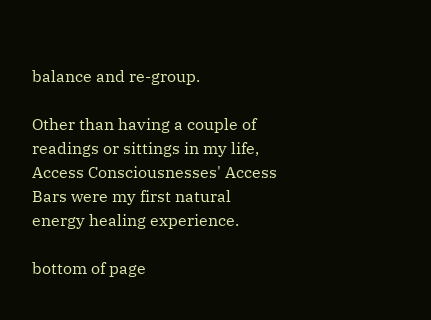balance and re-group.

Other than having a couple of readings or sittings in my life, Access Consciousnesses' Access Bars were my first natural energy healing experience.

bottom of page